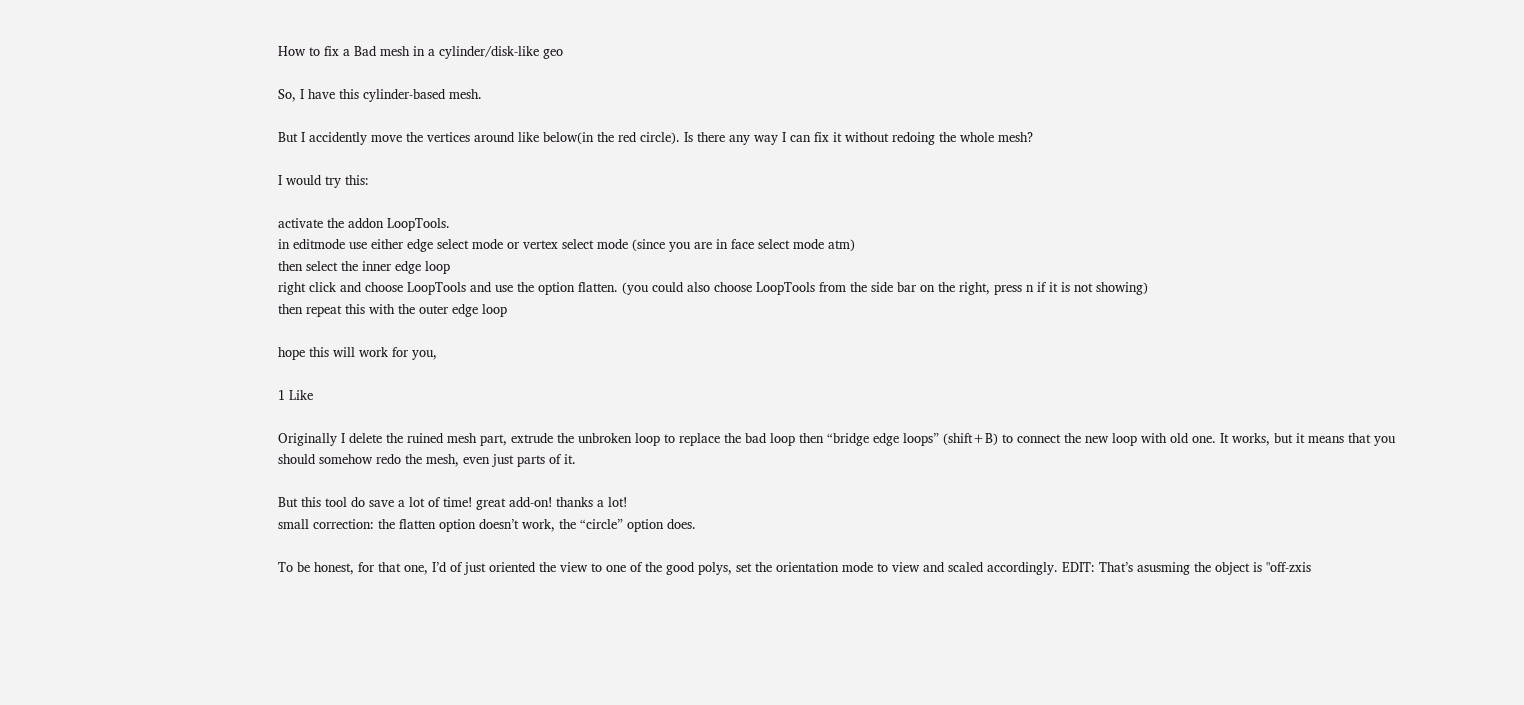How to fix a Bad mesh in a cylinder/disk-like geo

So, I have this cylinder-based mesh.

But I accidently move the vertices around like below(in the red circle). Is there any way I can fix it without redoing the whole mesh?

I would try this:

activate the addon LoopTools.
in editmode use either edge select mode or vertex select mode (since you are in face select mode atm)
then select the inner edge loop
right click and choose LoopTools and use the option flatten. (you could also choose LoopTools from the side bar on the right, press n if it is not showing)
then repeat this with the outer edge loop

hope this will work for you,

1 Like

Originally I delete the ruined mesh part, extrude the unbroken loop to replace the bad loop then “bridge edge loops” (shift+B) to connect the new loop with old one. It works, but it means that you should somehow redo the mesh, even just parts of it.

But this tool do save a lot of time! great add-on! thanks a lot!
small correction: the flatten option doesn’t work, the “circle” option does.

To be honest, for that one, I’d of just oriented the view to one of the good polys, set the orientation mode to view and scaled accordingly. EDIT: That’s asusming the object is "off-zxis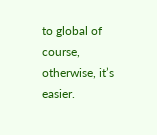to global of course, otherwise, it’s easier.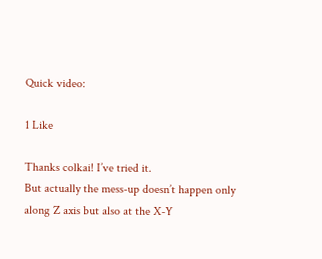Quick video:

1 Like

Thanks colkai! I’ve tried it.
But actually the mess-up doesn’t happen only along Z axis but also at the X-Y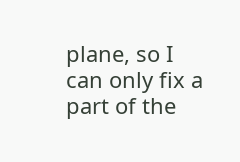plane, so I can only fix a part of the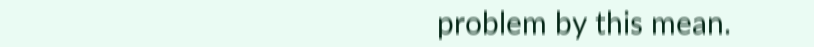problem by this mean.